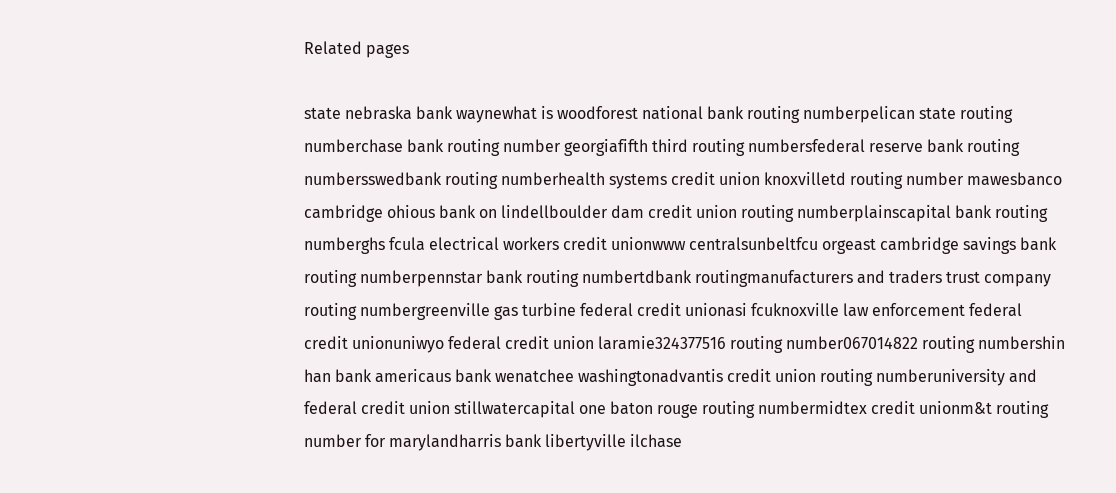Related pages

state nebraska bank waynewhat is woodforest national bank routing numberpelican state routing numberchase bank routing number georgiafifth third routing numbersfederal reserve bank routing numbersswedbank routing numberhealth systems credit union knoxvilletd routing number mawesbanco cambridge ohious bank on lindellboulder dam credit union routing numberplainscapital bank routing numberghs fcula electrical workers credit unionwww centralsunbeltfcu orgeast cambridge savings bank routing numberpennstar bank routing numbertdbank routingmanufacturers and traders trust company routing numbergreenville gas turbine federal credit unionasi fcuknoxville law enforcement federal credit unionuniwyo federal credit union laramie324377516 routing number067014822 routing numbershin han bank americaus bank wenatchee washingtonadvantis credit union routing numberuniversity and federal credit union stillwatercapital one baton rouge routing numbermidtex credit unionm&t routing number for marylandharris bank libertyville ilchase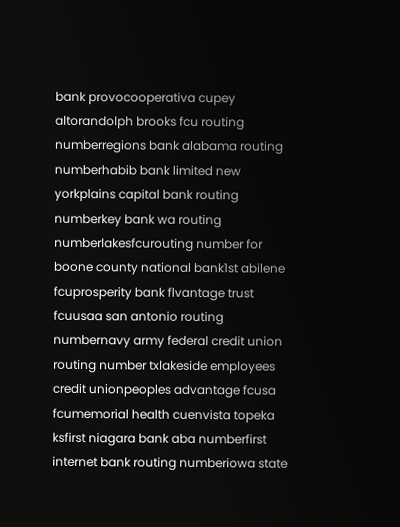bank provocooperativa cupey altorandolph brooks fcu routing numberregions bank alabama routing numberhabib bank limited new yorkplains capital bank routing numberkey bank wa routing numberlakesfcurouting number for boone county national bank1st abilene fcuprosperity bank flvantage trust fcuusaa san antonio routing numbernavy army federal credit union routing number txlakeside employees credit unionpeoples advantage fcusa fcumemorial health cuenvista topeka ksfirst niagara bank aba numberfirst internet bank routing numberiowa state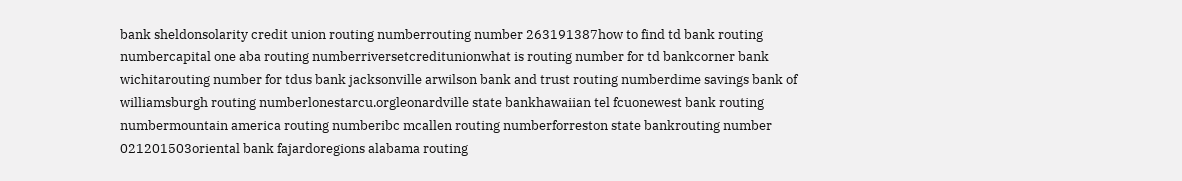bank sheldonsolarity credit union routing numberrouting number 263191387how to find td bank routing numbercapital one aba routing numberriversetcreditunionwhat is routing number for td bankcorner bank wichitarouting number for tdus bank jacksonville arwilson bank and trust routing numberdime savings bank of williamsburgh routing numberlonestarcu.orgleonardville state bankhawaiian tel fcuonewest bank routing numbermountain america routing numberibc mcallen routing numberforreston state bankrouting number 021201503oriental bank fajardoregions alabama routing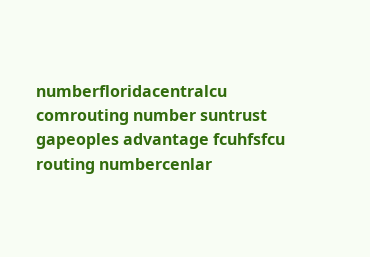numberfloridacentralcu comrouting number suntrust gapeoples advantage fcuhfsfcu routing numbercenlar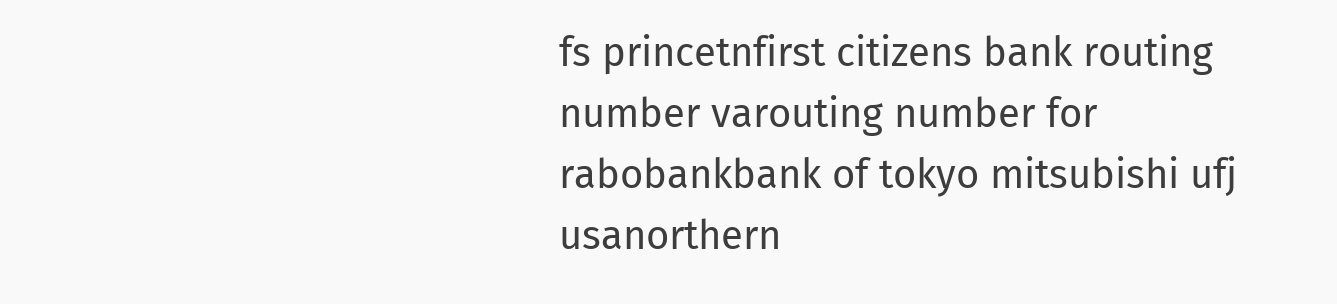fs princetnfirst citizens bank routing number varouting number for rabobankbank of tokyo mitsubishi ufj usanorthern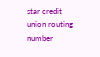star credit union routing number